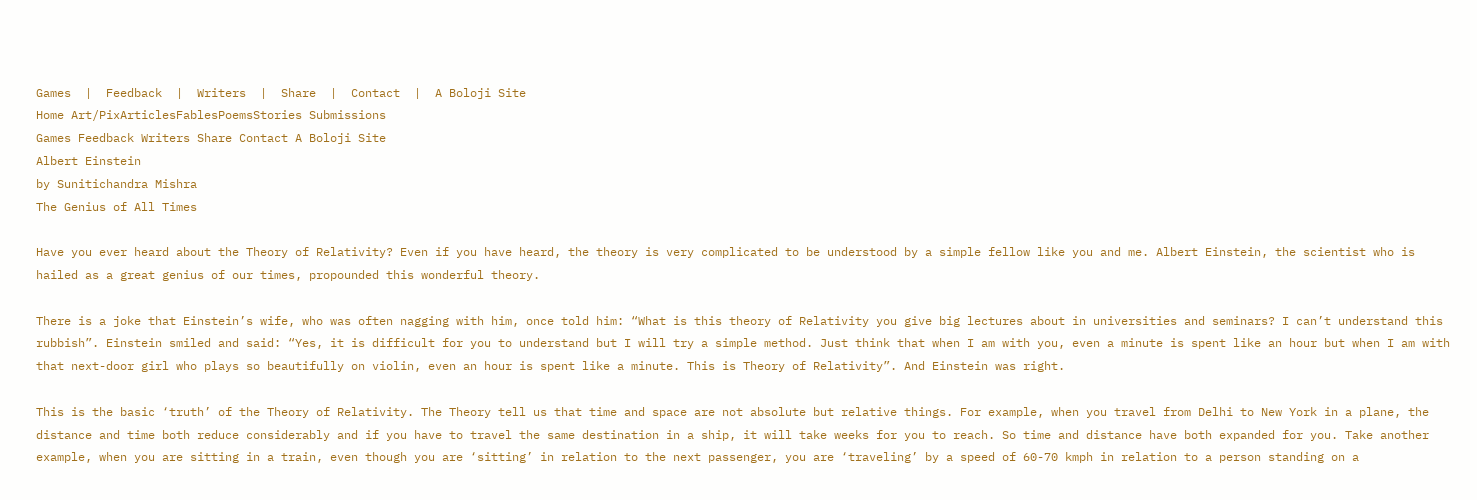Games  |  Feedback  |  Writers  |  Share  |  Contact  |  A Boloji Site
Home Art/PixArticlesFablesPoemsStories Submissions
Games Feedback Writers Share Contact A Boloji Site
Albert Einstein
by Sunitichandra Mishra
The Genius of All Times

Have you ever heard about the Theory of Relativity? Even if you have heard, the theory is very complicated to be understood by a simple fellow like you and me. Albert Einstein, the scientist who is hailed as a great genius of our times, propounded this wonderful theory.

There is a joke that Einstein’s wife, who was often nagging with him, once told him: “What is this theory of Relativity you give big lectures about in universities and seminars? I can’t understand this rubbish”. Einstein smiled and said: “Yes, it is difficult for you to understand but I will try a simple method. Just think that when I am with you, even a minute is spent like an hour but when I am with that next-door girl who plays so beautifully on violin, even an hour is spent like a minute. This is Theory of Relativity”. And Einstein was right.

This is the basic ‘truth’ of the Theory of Relativity. The Theory tell us that time and space are not absolute but relative things. For example, when you travel from Delhi to New York in a plane, the distance and time both reduce considerably and if you have to travel the same destination in a ship, it will take weeks for you to reach. So time and distance have both expanded for you. Take another example, when you are sitting in a train, even though you are ‘sitting’ in relation to the next passenger, you are ‘traveling’ by a speed of 60-70 kmph in relation to a person standing on a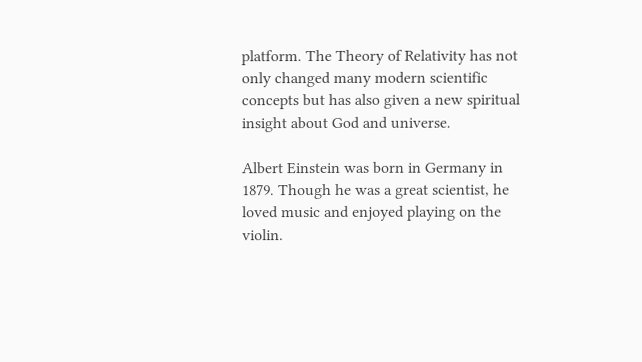platform. The Theory of Relativity has not only changed many modern scientific concepts but has also given a new spiritual insight about God and universe.

Albert Einstein was born in Germany in 1879. Though he was a great scientist, he loved music and enjoyed playing on the violin.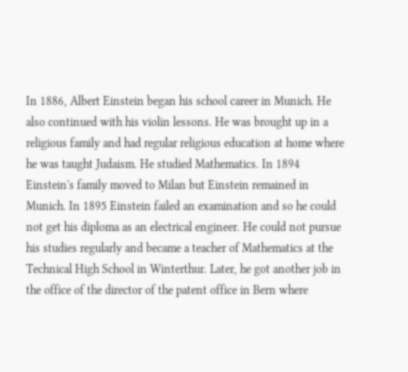In 1886, Albert Einstein began his school career in Munich. He also continued with his violin lessons. He was brought up in a religious family and had regular religious education at home where he was taught Judaism. He studied Mathematics. In 1894 Einstein's family moved to Milan but Einstein remained in Munich. In 1895 Einstein failed an examination and so he could not get his diploma as an electrical engineer. He could not pursue his studies regularly and became a teacher of Mathematics at the Technical High School in Winterthur. Later, he got another job in the office of the director of the patent office in Bern where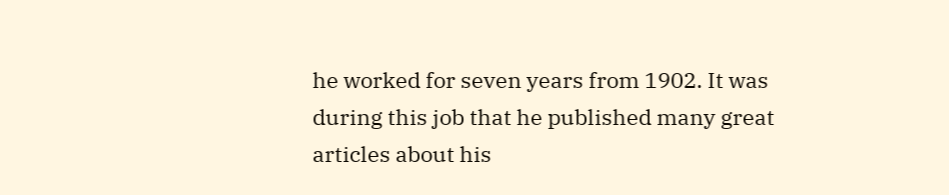he worked for seven years from 1902. It was during this job that he published many great articles about his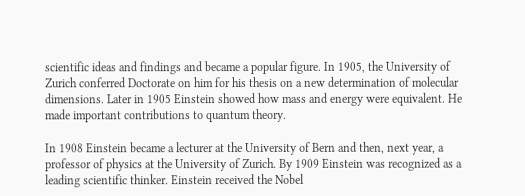scientific ideas and findings and became a popular figure. In 1905, the University of Zurich conferred Doctorate on him for his thesis on a new determination of molecular dimensions. Later in 1905 Einstein showed how mass and energy were equivalent. He made important contributions to quantum theory.

In 1908 Einstein became a lecturer at the University of Bern and then, next year, a professor of physics at the University of Zurich. By 1909 Einstein was recognized as a leading scientific thinker. Einstein received the Nobel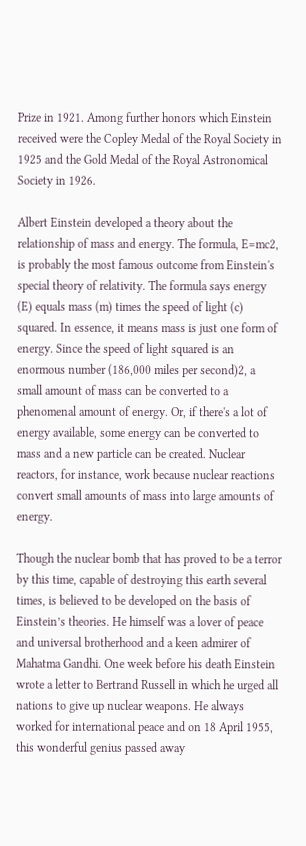Prize in 1921. Among further honors which Einstein received were the Copley Medal of the Royal Society in 1925 and the Gold Medal of the Royal Astronomical Society in 1926.

Albert Einstein developed a theory about the relationship of mass and energy. The formula, E=mc2, is probably the most famous outcome from Einstein's special theory of relativity. The formula says energy (E) equals mass (m) times the speed of light (c) squared. In essence, it means mass is just one form of energy. Since the speed of light squared is an enormous number (186,000 miles per second)2, a small amount of mass can be converted to a phenomenal amount of energy. Or, if there's a lot of energy available, some energy can be converted to mass and a new particle can be created. Nuclear reactors, for instance, work because nuclear reactions convert small amounts of mass into large amounts of energy.

Though the nuclear bomb that has proved to be a terror by this time, capable of destroying this earth several times, is believed to be developed on the basis of Einstein’s theories. He himself was a lover of peace and universal brotherhood and a keen admirer of Mahatma Gandhi. One week before his death Einstein wrote a letter to Bertrand Russell in which he urged all nations to give up nuclear weapons. He always worked for international peace and on 18 April 1955, this wonderful genius passed away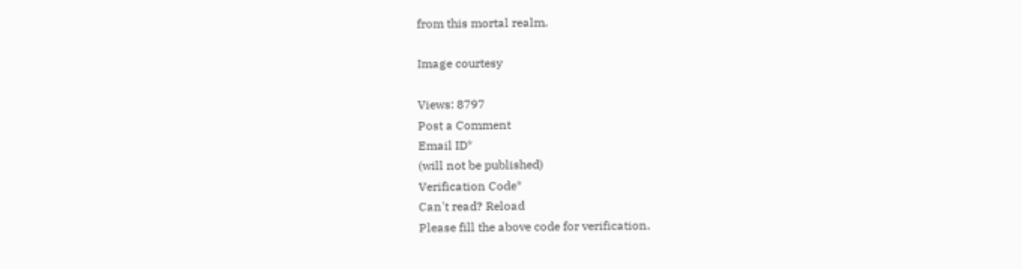from this mortal realm.

Image courtesy

Views: 8797
Post a Comment
Email ID*
(will not be published)
Verification Code*
Can't read? Reload
Please fill the above code for verification.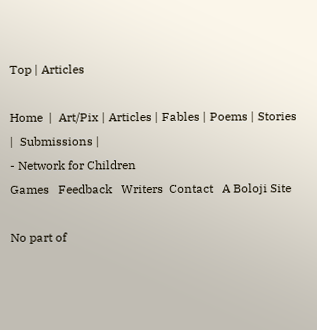Top | Articles

Home  |  Art/Pix | Articles | Fables | Poems | Stories |  Submissions |
- Network for Children
Games   Feedback   Writers  Contact   A Boloji Site

No part of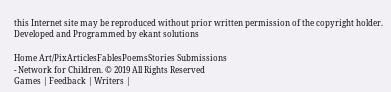this Internet site may be reproduced without prior written permission of the copyright holder.
Developed and Programmed by ekant solutions

Home Art/PixArticlesFablesPoemsStories Submissions
- Network for Children. © 2019 All Rights Reserved
Games | Feedback | Writers |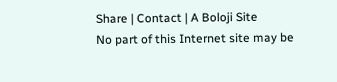Share | Contact | A Boloji Site
No part of this Internet site may be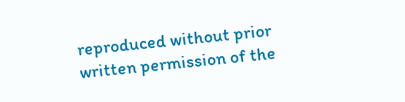reproduced without prior written permission of the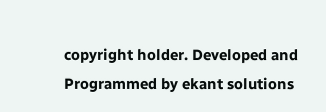copyright holder. Developed and Programmed by ekant solutions